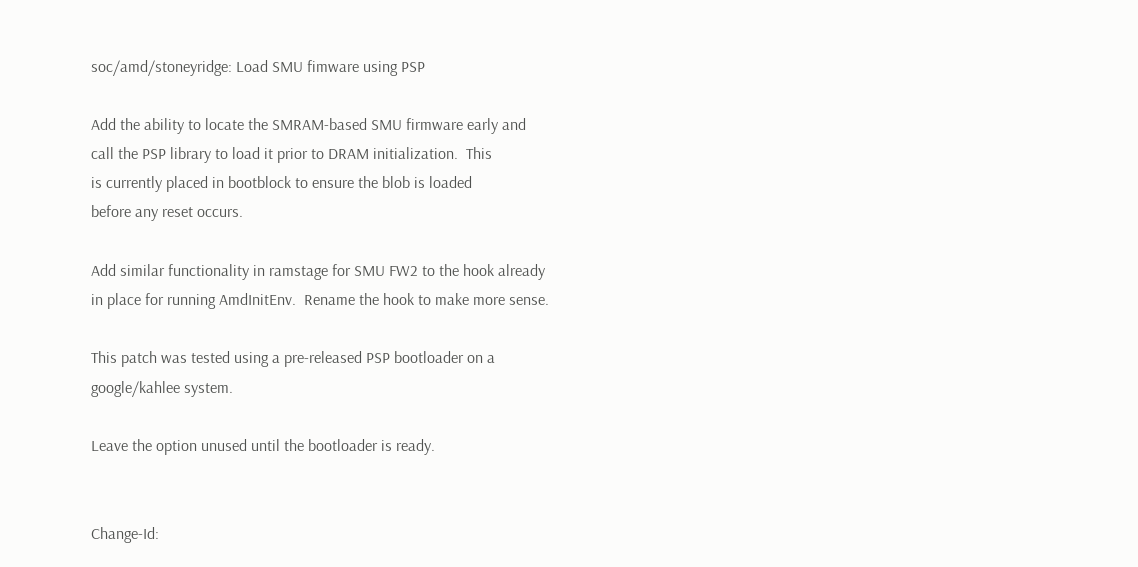soc/amd/stoneyridge: Load SMU fimware using PSP

Add the ability to locate the SMRAM-based SMU firmware early and
call the PSP library to load it prior to DRAM initialization.  This
is currently placed in bootblock to ensure the blob is loaded
before any reset occurs.

Add similar functionality in ramstage for SMU FW2 to the hook already
in place for running AmdInitEnv.  Rename the hook to make more sense.

This patch was tested using a pre-released PSP bootloader on a
google/kahlee system.

Leave the option unused until the bootloader is ready.


Change-Id: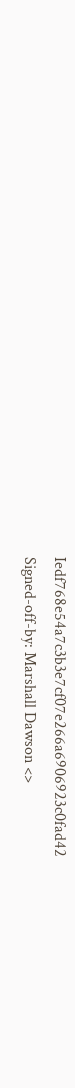Iedf768e54a7c3b3e7cf07e266a6906923c0fad42
Signed-off-by: Marshall Dawson <>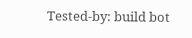Tested-by: build bot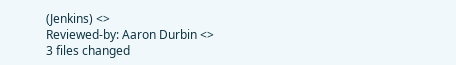(Jenkins) <>
Reviewed-by: Aaron Durbin <>
3 files changed